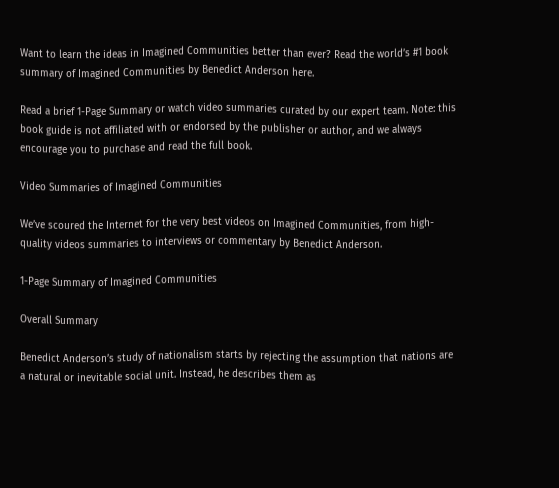Want to learn the ideas in Imagined Communities better than ever? Read the world’s #1 book summary of Imagined Communities by Benedict Anderson here.

Read a brief 1-Page Summary or watch video summaries curated by our expert team. Note: this book guide is not affiliated with or endorsed by the publisher or author, and we always encourage you to purchase and read the full book.

Video Summaries of Imagined Communities

We’ve scoured the Internet for the very best videos on Imagined Communities, from high-quality videos summaries to interviews or commentary by Benedict Anderson.

1-Page Summary of Imagined Communities

Overall Summary

Benedict Anderson’s study of nationalism starts by rejecting the assumption that nations are a natural or inevitable social unit. Instead, he describes them as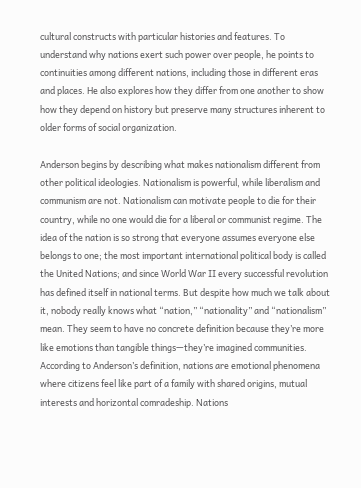cultural constructs with particular histories and features. To understand why nations exert such power over people, he points to continuities among different nations, including those in different eras and places. He also explores how they differ from one another to show how they depend on history but preserve many structures inherent to older forms of social organization.

Anderson begins by describing what makes nationalism different from other political ideologies. Nationalism is powerful, while liberalism and communism are not. Nationalism can motivate people to die for their country, while no one would die for a liberal or communist regime. The idea of the nation is so strong that everyone assumes everyone else belongs to one; the most important international political body is called the United Nations; and since World War II every successful revolution has defined itself in national terms. But despite how much we talk about it, nobody really knows what “nation,” “nationality” and “nationalism” mean. They seem to have no concrete definition because they’re more like emotions than tangible things—they’re imagined communities. According to Anderson’s definition, nations are emotional phenomena where citizens feel like part of a family with shared origins, mutual interests and horizontal comradeship. Nations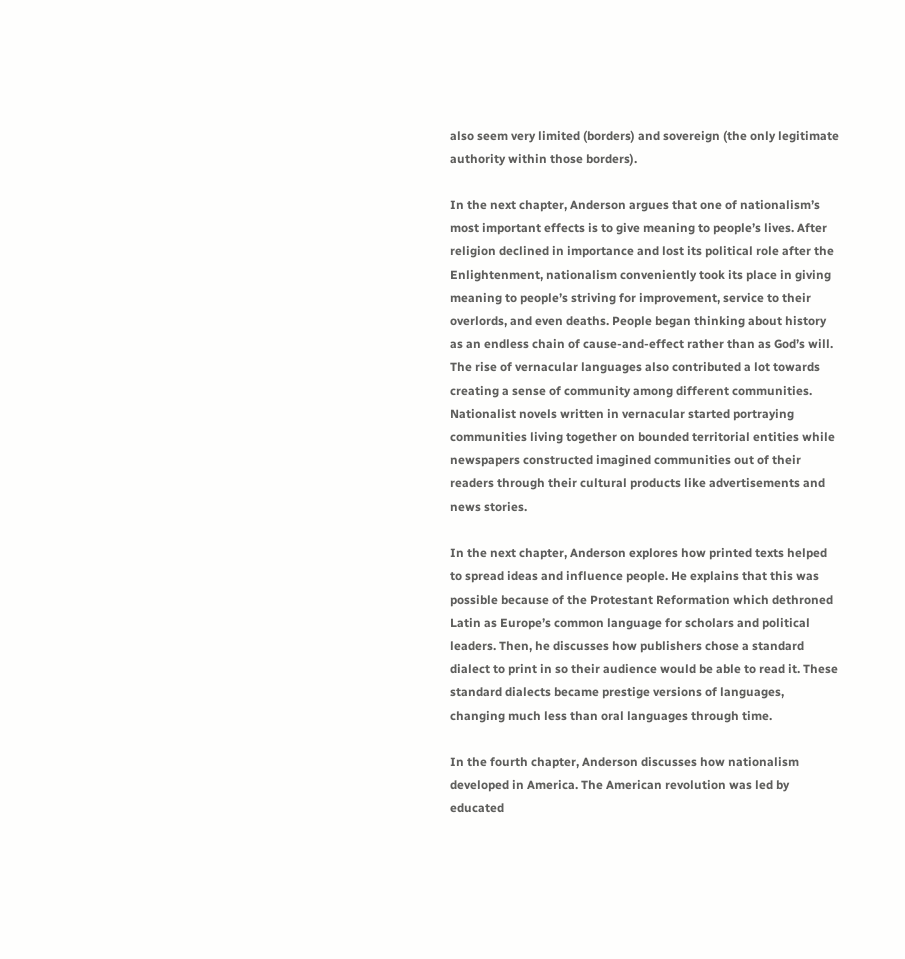also seem very limited (borders) and sovereign (the only legitimate authority within those borders).

In the next chapter, Anderson argues that one of nationalism’s most important effects is to give meaning to people’s lives. After religion declined in importance and lost its political role after the Enlightenment, nationalism conveniently took its place in giving meaning to people’s striving for improvement, service to their overlords, and even deaths. People began thinking about history as an endless chain of cause-and-effect rather than as God’s will. The rise of vernacular languages also contributed a lot towards creating a sense of community among different communities. Nationalist novels written in vernacular started portraying communities living together on bounded territorial entities while newspapers constructed imagined communities out of their readers through their cultural products like advertisements and news stories.

In the next chapter, Anderson explores how printed texts helped to spread ideas and influence people. He explains that this was possible because of the Protestant Reformation which dethroned Latin as Europe’s common language for scholars and political leaders. Then, he discusses how publishers chose a standard dialect to print in so their audience would be able to read it. These standard dialects became prestige versions of languages, changing much less than oral languages through time.

In the fourth chapter, Anderson discusses how nationalism developed in America. The American revolution was led by educated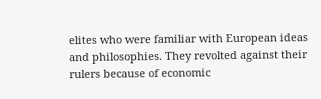elites who were familiar with European ideas and philosophies. They revolted against their rulers because of economic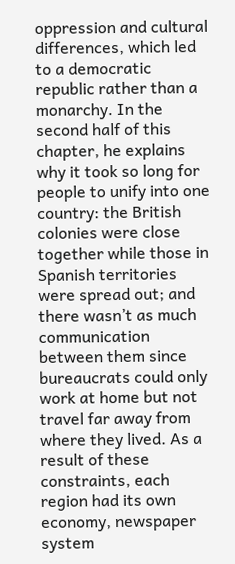oppression and cultural differences, which led to a democratic republic rather than a monarchy. In the second half of this chapter, he explains why it took so long for people to unify into one country: the British colonies were close together while those in Spanish territories were spread out; and there wasn’t as much communication between them since bureaucrats could only work at home but not travel far away from where they lived. As a result of these constraints, each region had its own economy, newspaper system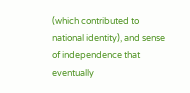(which contributed to national identity), and sense of independence that eventually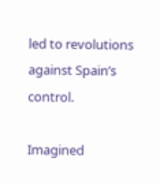led to revolutions against Spain’s control.

Imagined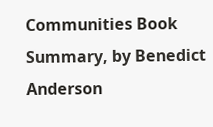Communities Book Summary, by Benedict Anderson